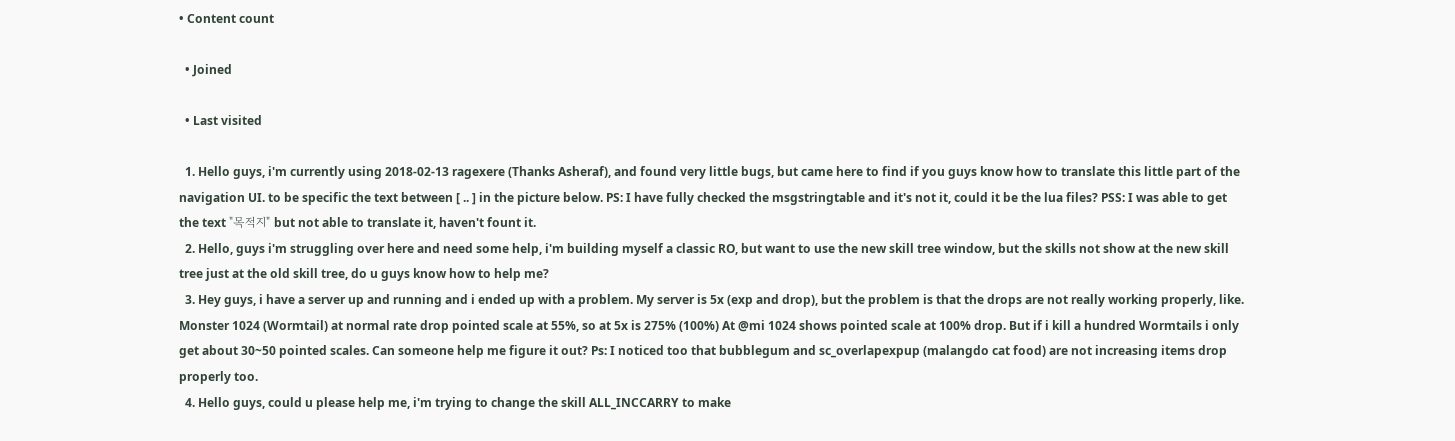• Content count

  • Joined

  • Last visited

  1. Hello guys, i'm currently using 2018-02-13 ragexere (Thanks Asheraf), and found very little bugs, but came here to find if you guys know how to translate this little part of the navigation UI. to be specific the text between [ .. ] in the picture below. PS: I have fully checked the msgstringtable and it's not it, could it be the lua files? PSS: I was able to get the text "목적지" but not able to translate it, haven't fount it.
  2. Hello, guys i'm struggling over here and need some help, i'm building myself a classic RO, but want to use the new skill tree window, but the skills not show at the new skill tree just at the old skill tree, do u guys know how to help me?
  3. Hey guys, i have a server up and running and i ended up with a problem. My server is 5x (exp and drop), but the problem is that the drops are not really working properly, like. Monster 1024 (Wormtail) at normal rate drop pointed scale at 55%, so at 5x is 275% (100%) At @mi 1024 shows pointed scale at 100% drop. But if i kill a hundred Wormtails i only get about 30~50 pointed scales. Can someone help me figure it out? Ps: I noticed too that bubblegum and sc_overlapexpup (malangdo cat food) are not increasing items drop properly too.
  4. Hello guys, could u please help me, i'm trying to change the skill ALL_INCCARRY to make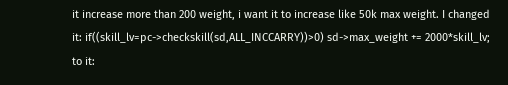it increase more than 200 weight, i want it to increase like 50k max weight. I changed it: if((skill_lv=pc->checkskill(sd,ALL_INCCARRY))>0) sd->max_weight += 2000*skill_lv; to it: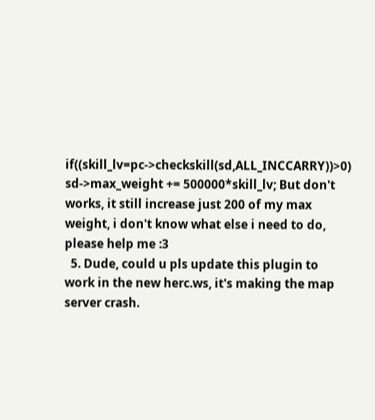if((skill_lv=pc->checkskill(sd,ALL_INCCARRY))>0) sd->max_weight += 500000*skill_lv; But don't works, it still increase just 200 of my max weight, i don't know what else i need to do, please help me :3
  5. Dude, could u pls update this plugin to work in the new herc.ws, it's making the map server crash.